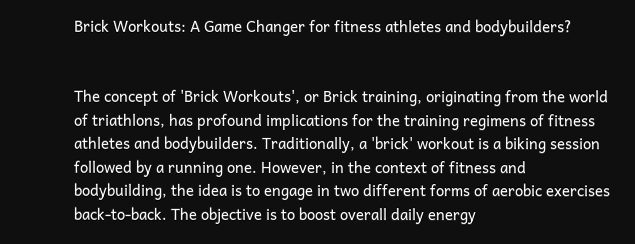Brick Workouts: A Game Changer for fitness athletes and bodybuilders?


The concept of 'Brick Workouts', or Brick training, originating from the world of triathlons, has profound implications for the training regimens of fitness athletes and bodybuilders. Traditionally, a 'brick' workout is a biking session followed by a running one. However, in the context of fitness and bodybuilding, the idea is to engage in two different forms of aerobic exercises back-to-back. The objective is to boost overall daily energy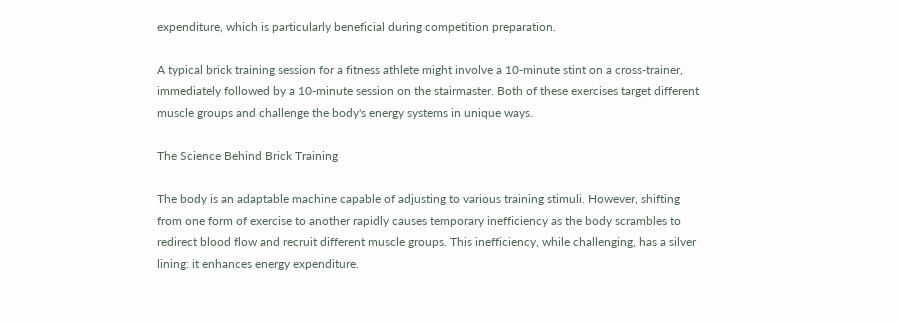expenditure, which is particularly beneficial during competition preparation.

A typical brick training session for a fitness athlete might involve a 10-minute stint on a cross-trainer, immediately followed by a 10-minute session on the stairmaster. Both of these exercises target different muscle groups and challenge the body's energy systems in unique ways.

The Science Behind Brick Training

The body is an adaptable machine capable of adjusting to various training stimuli. However, shifting from one form of exercise to another rapidly causes temporary inefficiency as the body scrambles to redirect blood flow and recruit different muscle groups. This inefficiency, while challenging, has a silver lining: it enhances energy expenditure.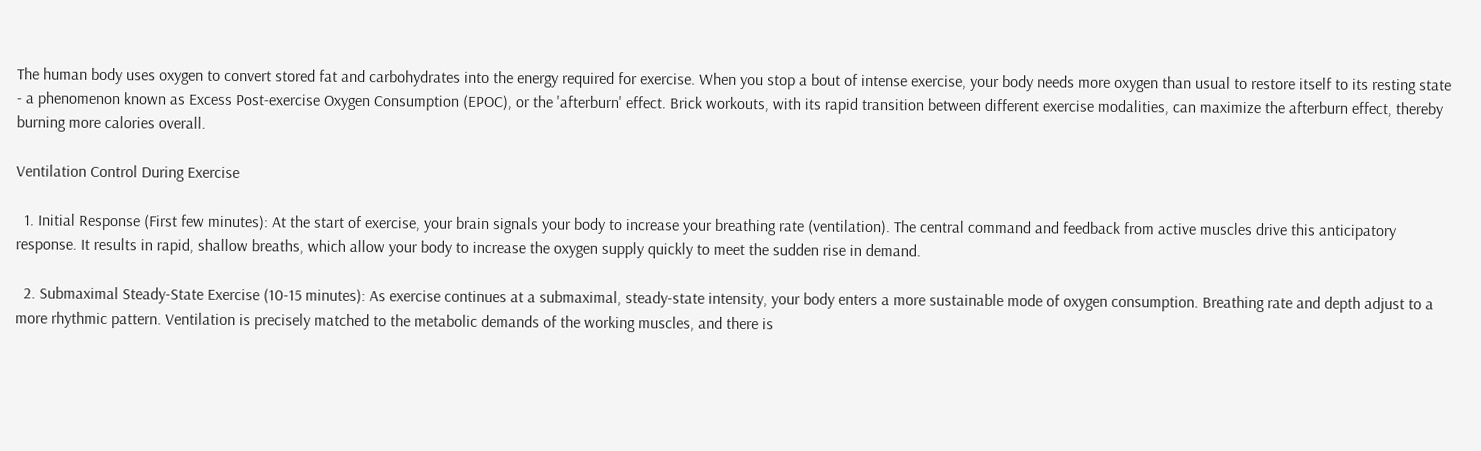The human body uses oxygen to convert stored fat and carbohydrates into the energy required for exercise. When you stop a bout of intense exercise, your body needs more oxygen than usual to restore itself to its resting state - a phenomenon known as Excess Post-exercise Oxygen Consumption (EPOC), or the 'afterburn' effect. Brick workouts, with its rapid transition between different exercise modalities, can maximize the afterburn effect, thereby burning more calories overall.

Ventilation Control During Exercise

  1. Initial Response (First few minutes): At the start of exercise, your brain signals your body to increase your breathing rate (ventilation). The central command and feedback from active muscles drive this anticipatory response. It results in rapid, shallow breaths, which allow your body to increase the oxygen supply quickly to meet the sudden rise in demand.

  2. Submaximal Steady-State Exercise (10-15 minutes): As exercise continues at a submaximal, steady-state intensity, your body enters a more sustainable mode of oxygen consumption. Breathing rate and depth adjust to a more rhythmic pattern. Ventilation is precisely matched to the metabolic demands of the working muscles, and there is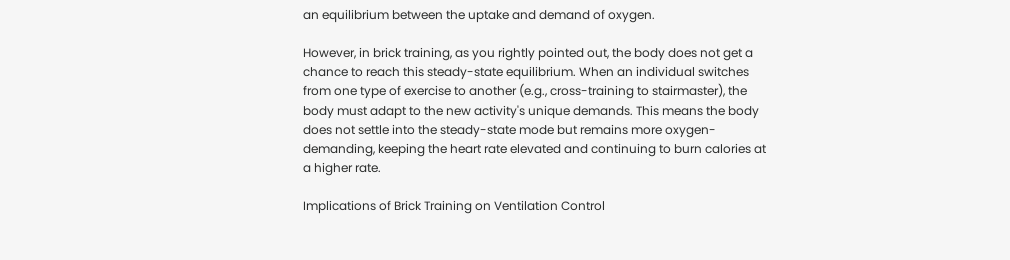an equilibrium between the uptake and demand of oxygen.

However, in brick training, as you rightly pointed out, the body does not get a chance to reach this steady-state equilibrium. When an individual switches from one type of exercise to another (e.g., cross-training to stairmaster), the body must adapt to the new activity's unique demands. This means the body does not settle into the steady-state mode but remains more oxygen-demanding, keeping the heart rate elevated and continuing to burn calories at a higher rate.

Implications of Brick Training on Ventilation Control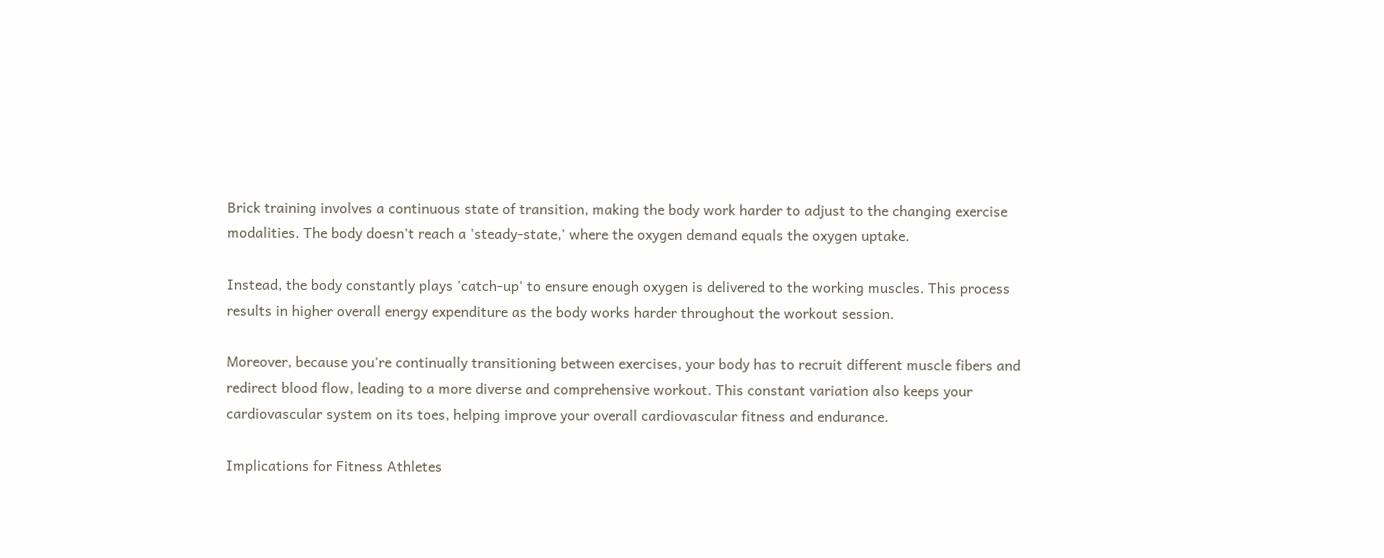Brick training involves a continuous state of transition, making the body work harder to adjust to the changing exercise modalities. The body doesn't reach a 'steady-state,' where the oxygen demand equals the oxygen uptake.

Instead, the body constantly plays 'catch-up' to ensure enough oxygen is delivered to the working muscles. This process results in higher overall energy expenditure as the body works harder throughout the workout session.

Moreover, because you're continually transitioning between exercises, your body has to recruit different muscle fibers and redirect blood flow, leading to a more diverse and comprehensive workout. This constant variation also keeps your cardiovascular system on its toes, helping improve your overall cardiovascular fitness and endurance.

Implications for Fitness Athletes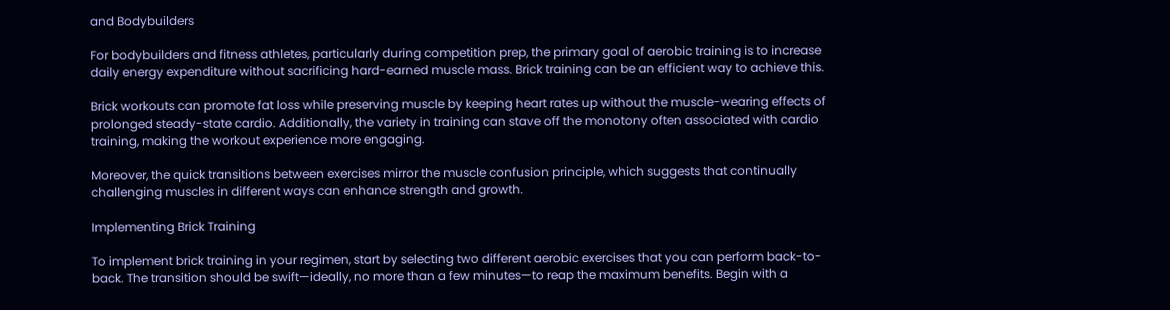and Bodybuilders

For bodybuilders and fitness athletes, particularly during competition prep, the primary goal of aerobic training is to increase daily energy expenditure without sacrificing hard-earned muscle mass. Brick training can be an efficient way to achieve this.

Brick workouts can promote fat loss while preserving muscle by keeping heart rates up without the muscle-wearing effects of prolonged steady-state cardio. Additionally, the variety in training can stave off the monotony often associated with cardio training, making the workout experience more engaging.

Moreover, the quick transitions between exercises mirror the muscle confusion principle, which suggests that continually challenging muscles in different ways can enhance strength and growth.

Implementing Brick Training

To implement brick training in your regimen, start by selecting two different aerobic exercises that you can perform back-to-back. The transition should be swift—ideally, no more than a few minutes—to reap the maximum benefits. Begin with a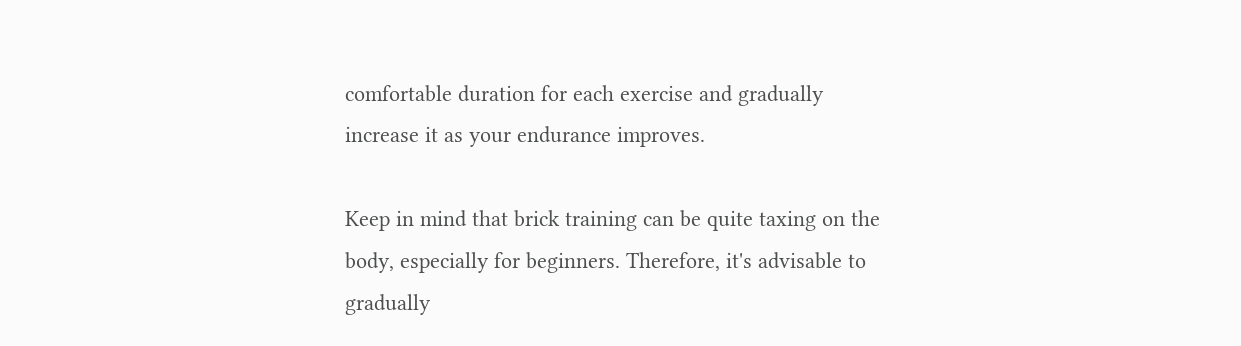comfortable duration for each exercise and gradually increase it as your endurance improves.

Keep in mind that brick training can be quite taxing on the body, especially for beginners. Therefore, it's advisable to gradually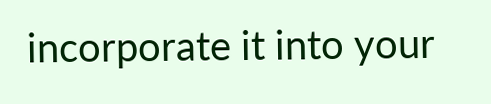incorporate it into your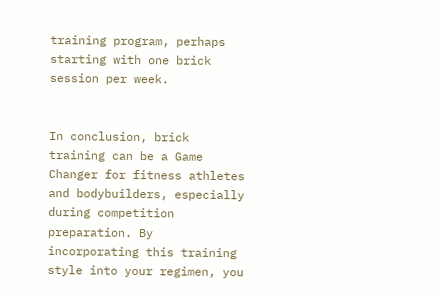training program, perhaps starting with one brick session per week.


In conclusion, brick training can be a Game Changer for fitness athletes and bodybuilders, especially during competition preparation. By incorporating this training style into your regimen, you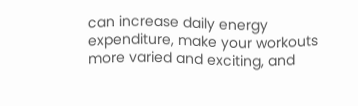can increase daily energy expenditure, make your workouts more varied and exciting, and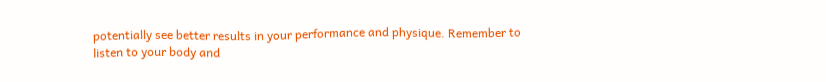potentially see better results in your performance and physique. Remember to listen to your body and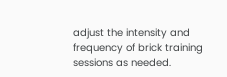adjust the intensity and frequency of brick training sessions as needed.